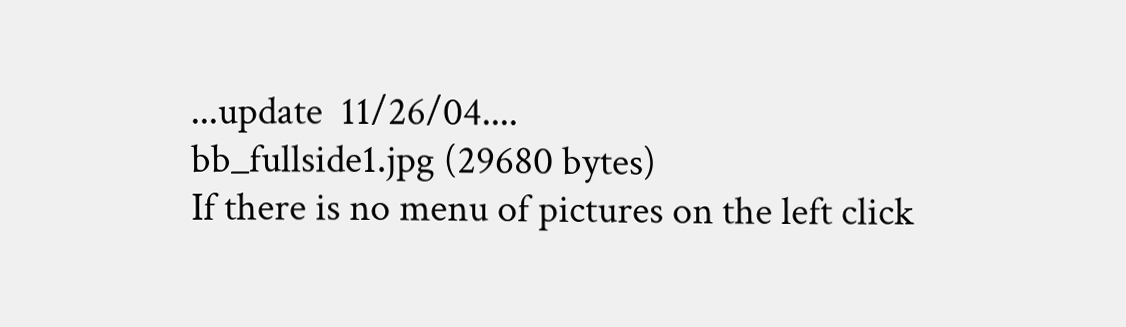...update  11/26/04....
bb_fullside1.jpg (29680 bytes)
If there is no menu of pictures on the left click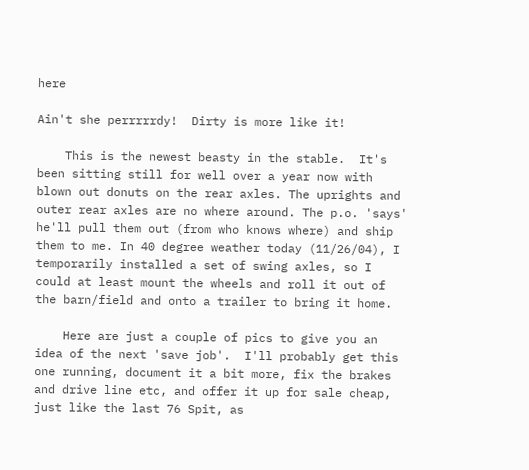here

Ain't she perrrrrdy!  Dirty is more like it!

    This is the newest beasty in the stable.  It's been sitting still for well over a year now with blown out donuts on the rear axles. The uprights and outer rear axles are no where around. The p.o. 'says' he'll pull them out (from who knows where) and ship them to me. In 40 degree weather today (11/26/04), I temporarily installed a set of swing axles, so I could at least mount the wheels and roll it out of the barn/field and onto a trailer to bring it home.

    Here are just a couple of pics to give you an idea of the next 'save job'.  I'll probably get this one running, document it a bit more, fix the brakes and drive line etc, and offer it up for sale cheap, just like the last 76 Spit, as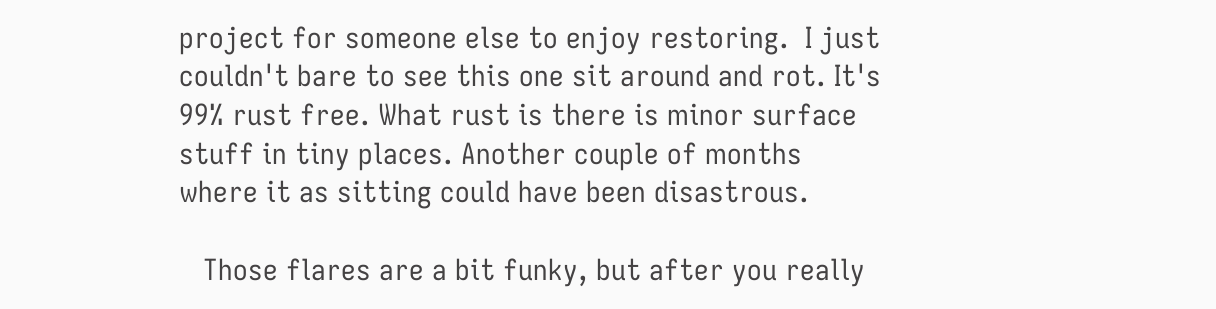project for someone else to enjoy restoring.  I just couldn't bare to see this one sit around and rot. It's 99% rust free. What rust is there is minor surface stuff in tiny places. Another couple of months where it as sitting could have been disastrous.

   Those flares are a bit funky, but after you really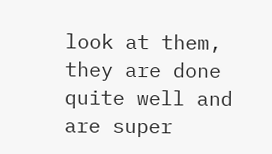look at them, they are done quite well and are super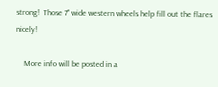strong!  Those 7" wide western wheels help fill out the flares nicely!

    More info will be posted in a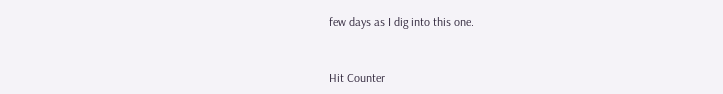few days as I dig into this one.


Hit Counter